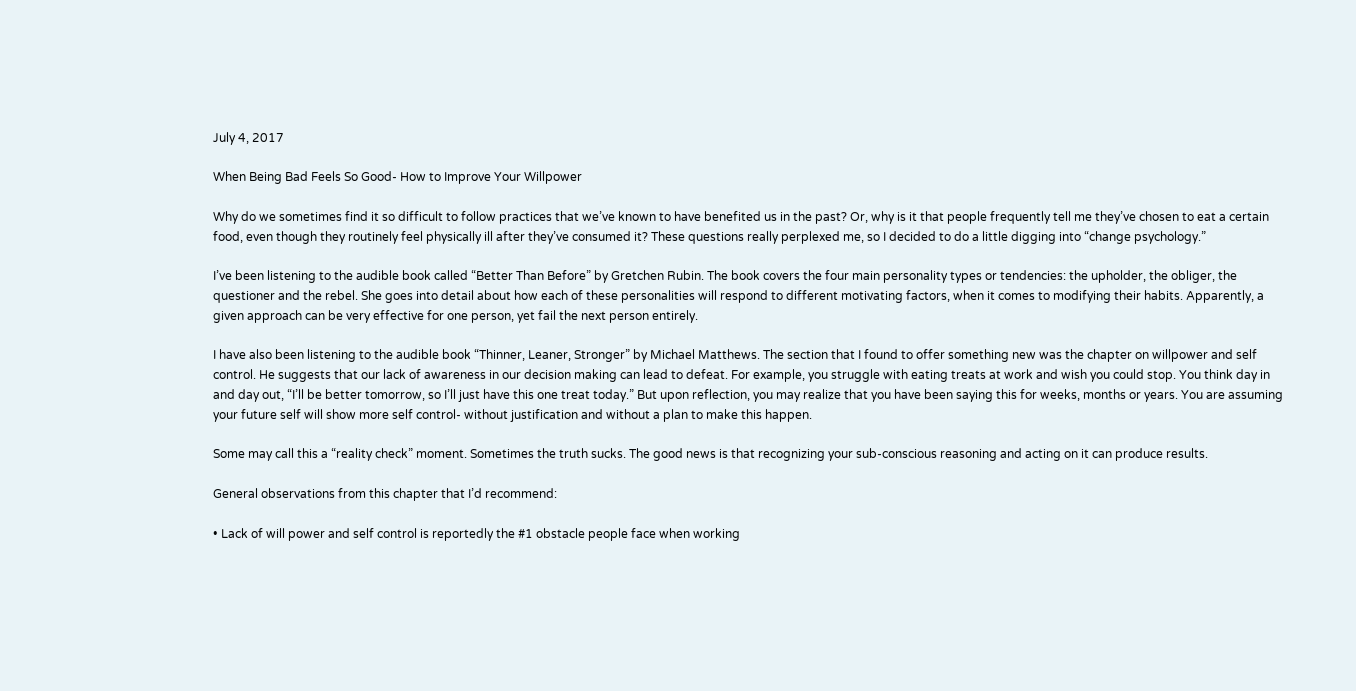July 4, 2017

When Being Bad Feels So Good- How to Improve Your Willpower

Why do we sometimes find it so difficult to follow practices that we’ve known to have benefited us in the past? Or, why is it that people frequently tell me they’ve chosen to eat a certain food, even though they routinely feel physically ill after they’ve consumed it? These questions really perplexed me, so I decided to do a little digging into “change psychology.”

I’ve been listening to the audible book called “Better Than Before” by Gretchen Rubin. The book covers the four main personality types or tendencies: the upholder, the obliger, the questioner and the rebel. She goes into detail about how each of these personalities will respond to different motivating factors, when it comes to modifying their habits. Apparently, a given approach can be very effective for one person, yet fail the next person entirely.

I have also been listening to the audible book “Thinner, Leaner, Stronger” by Michael Matthews. The section that I found to offer something new was the chapter on willpower and self control. He suggests that our lack of awareness in our decision making can lead to defeat. For example, you struggle with eating treats at work and wish you could stop. You think day in and day out, “I’ll be better tomorrow, so I’ll just have this one treat today.” But upon reflection, you may realize that you have been saying this for weeks, months or years. You are assuming your future self will show more self control- without justification and without a plan to make this happen.

Some may call this a “reality check” moment. Sometimes the truth sucks. The good news is that recognizing your sub-conscious reasoning and acting on it can produce results.

General observations from this chapter that I’d recommend:

• Lack of will power and self control is reportedly the #1 obstacle people face when working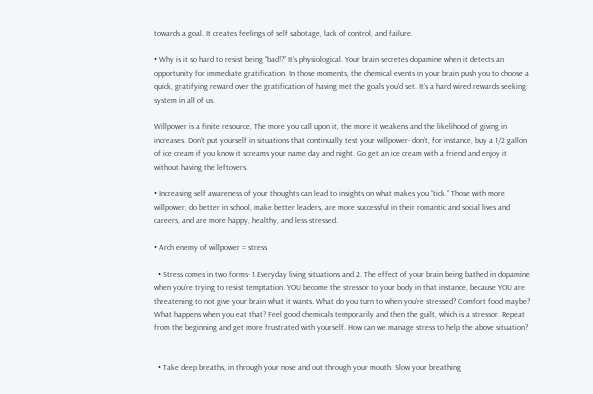towards a goal. It creates feelings of self sabotage, lack of control, and failure.

• Why is it so hard to resist being “bad!?” It’s physiological. Your brain secretes dopamine when it detects an opportunity for immediate gratification. In those moments, the chemical events in your brain push you to choose a quick, gratifying reward over the gratification of having met the goals you’d set. It’s a hard wired rewards seeking system in all of us.

Willpower is a finite resource, The more you call upon it, the more it weakens and the likelihood of giving in increases. Don’t put yourself in situations that continually test your willpower- don’t, for instance, buy a 1/2 gallon of ice cream if you know it screams your name day and night. Go get an ice cream with a friend and enjoy it without having the leftovers.

• Increasing self awareness of your thoughts can lead to insights on what makes you “tick.” Those with more willpower, do better in school, make better leaders, are more successful in their romantic and social lives and careers, and are more happy, healthy, and less stressed.

• Arch enemy of willpower = stress

  • Stress comes in two forms- 1.Everyday living situations and 2. The effect of your brain being bathed in dopamine when you’re trying to resist temptation. YOU become the stressor to your body in that instance, because YOU are threatening to not give your brain what it wants. What do you turn to when you’re stressed? Comfort food maybe? What happens when you eat that? Feel good chemicals temporarily and then the guilt, which is a stressor. Repeat from the beginning and get more frustrated with yourself. How can we manage stress to help the above situation?


  • Take deep breaths, in through your nose and out through your mouth. Slow your breathing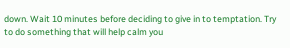down. Wait 10 minutes before deciding to give in to temptation. Try to do something that will help calm you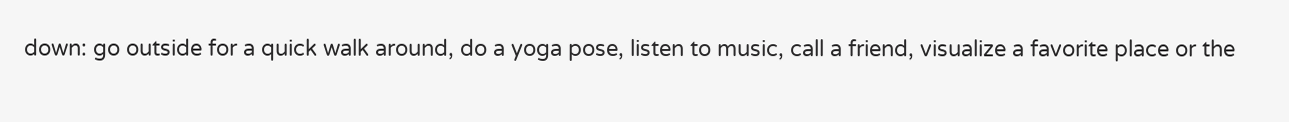down: go outside for a quick walk around, do a yoga pose, listen to music, call a friend, visualize a favorite place or the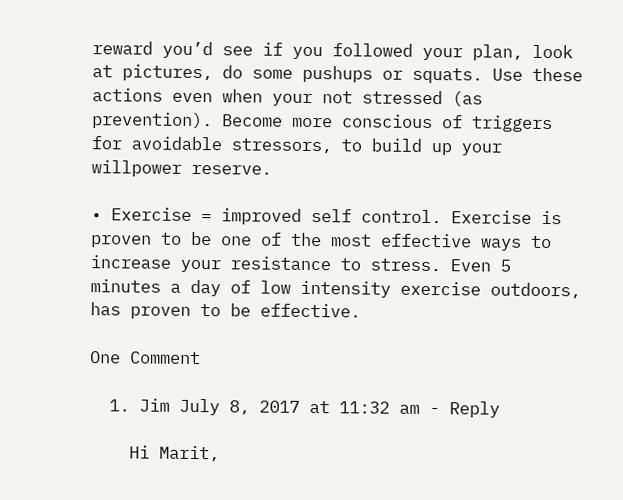reward you’d see if you followed your plan, look at pictures, do some pushups or squats. Use these actions even when your not stressed (as prevention). Become more conscious of triggers for avoidable stressors, to build up your willpower reserve.

• Exercise = improved self control. Exercise is proven to be one of the most effective ways to increase your resistance to stress. Even 5 minutes a day of low intensity exercise outdoors, has proven to be effective.

One Comment

  1. Jim July 8, 2017 at 11:32 am - Reply

    Hi Marit,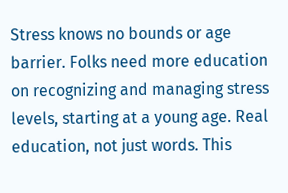Stress knows no bounds or age barrier. Folks need more education on recognizing and managing stress levels, starting at a young age. Real education, not just words. This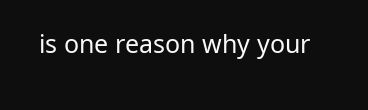is one reason why your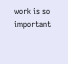work is so important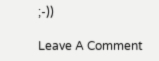;-))

Leave A Comment